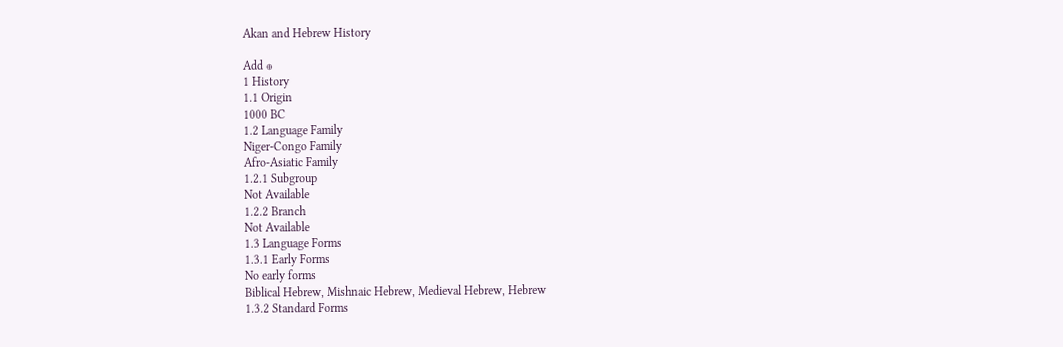Akan and Hebrew History

Add ⊕
1 History
1.1 Origin
1000 BC
1.2 Language Family
Niger-Congo Family
Afro-Asiatic Family
1.2.1 Subgroup
Not Available
1.2.2 Branch
Not Available
1.3 Language Forms
1.3.1 Early Forms
No early forms
Biblical Hebrew, Mishnaic Hebrew, Medieval Hebrew, Hebrew
1.3.2 Standard Forms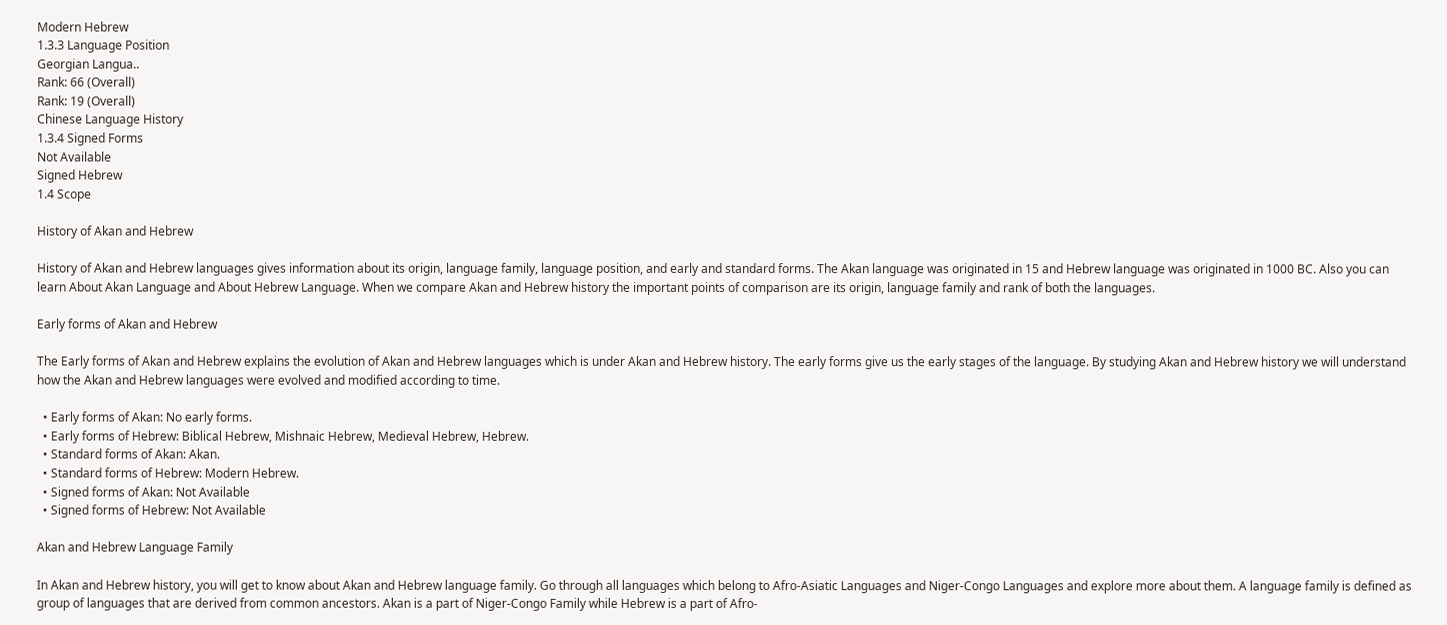Modern Hebrew
1.3.3 Language Position
Georgian Langua..
Rank: 66 (Overall)
Rank: 19 (Overall)
Chinese Language History
1.3.4 Signed Forms
Not Available
Signed Hebrew
1.4 Scope

History of Akan and Hebrew

History of Akan and Hebrew languages gives information about its origin, language family, language position, and early and standard forms. The Akan language was originated in 15 and Hebrew language was originated in 1000 BC. Also you can learn About Akan Language and About Hebrew Language. When we compare Akan and Hebrew history the important points of comparison are its origin, language family and rank of both the languages.

Early forms of Akan and Hebrew

The Early forms of Akan and Hebrew explains the evolution of Akan and Hebrew languages which is under Akan and Hebrew history. The early forms give us the early stages of the language. By studying Akan and Hebrew history we will understand how the Akan and Hebrew languages were evolved and modified according to time.

  • Early forms of Akan: No early forms.
  • Early forms of Hebrew: Biblical Hebrew, Mishnaic Hebrew, Medieval Hebrew, Hebrew.
  • Standard forms of Akan: Akan.
  • Standard forms of Hebrew: Modern Hebrew.
  • Signed forms of Akan: Not Available
  • Signed forms of Hebrew: Not Available

Akan and Hebrew Language Family

In Akan and Hebrew history, you will get to know about Akan and Hebrew language family. Go through all languages which belong to Afro-Asiatic Languages and Niger-Congo Languages and explore more about them. A language family is defined as group of languages that are derived from common ancestors. Akan is a part of Niger-Congo Family while Hebrew is a part of Afro-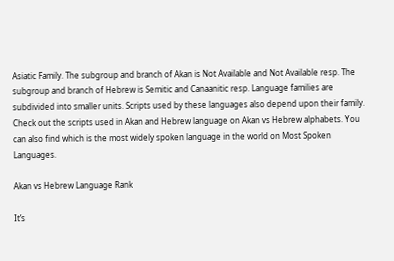Asiatic Family. The subgroup and branch of Akan is Not Available and Not Available resp. The subgroup and branch of Hebrew is Semitic and Canaanitic resp. Language families are subdivided into smaller units. Scripts used by these languages also depend upon their family. Check out the scripts used in Akan and Hebrew language on Akan vs Hebrew alphabets. You can also find which is the most widely spoken language in the world on Most Spoken Languages.

Akan vs Hebrew Language Rank

It’s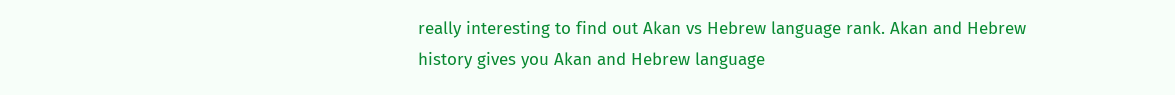really interesting to find out Akan vs Hebrew language rank. Akan and Hebrew history gives you Akan and Hebrew language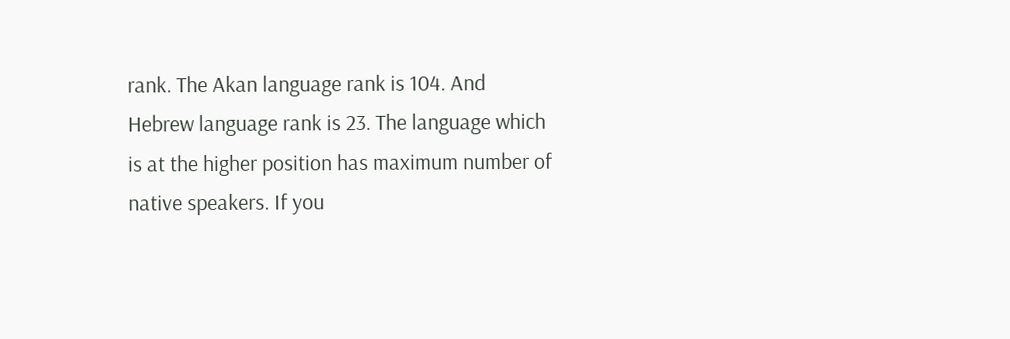rank. The Akan language rank is 104. And Hebrew language rank is 23. The language which is at the higher position has maximum number of native speakers. If you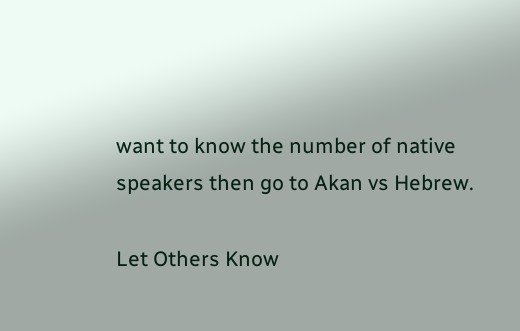want to know the number of native speakers then go to Akan vs Hebrew.

Let Others Know